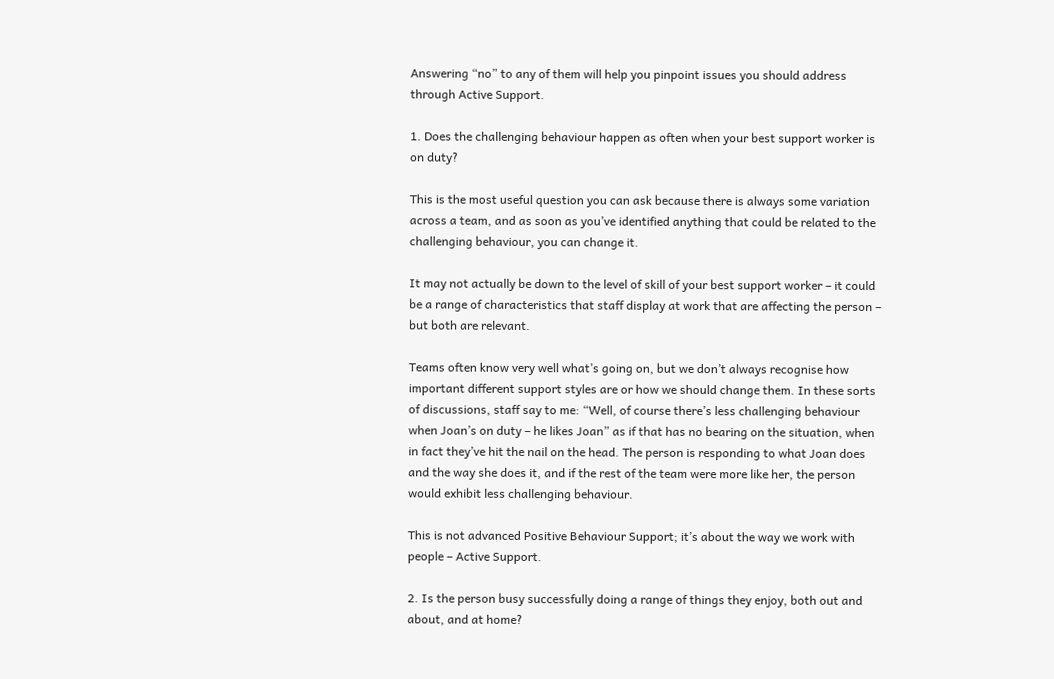Answering “no” to any of them will help you pinpoint issues you should address through Active Support.

1. Does the challenging behaviour happen as often when your best support worker is on duty?

This is the most useful question you can ask because there is always some variation across a team, and as soon as you’ve identified anything that could be related to the challenging behaviour, you can change it.

It may not actually be down to the level of skill of your best support worker – it could be a range of characteristics that staff display at work that are affecting the person – but both are relevant.

Teams often know very well what’s going on, but we don’t always recognise how important different support styles are or how we should change them. In these sorts of discussions, staff say to me: “Well, of course there’s less challenging behaviour when Joan’s on duty – he likes Joan” as if that has no bearing on the situation, when in fact they’ve hit the nail on the head. The person is responding to what Joan does and the way she does it, and if the rest of the team were more like her, the person would exhibit less challenging behaviour.

This is not advanced Positive Behaviour Support; it’s about the way we work with people – Active Support.

2. Is the person busy successfully doing a range of things they enjoy, both out and about, and at home?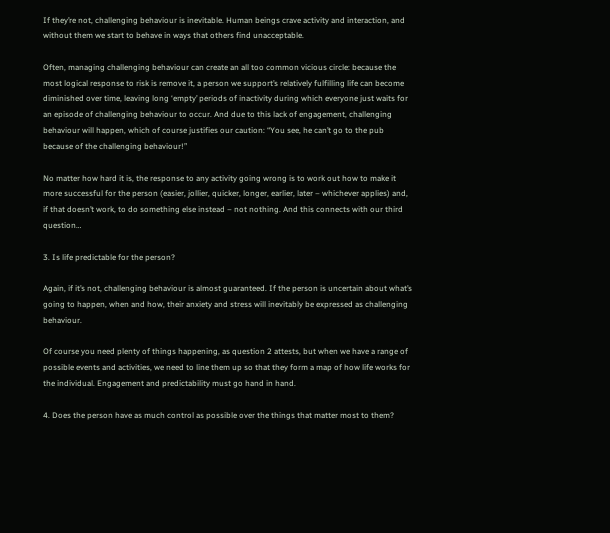If they’re not, challenging behaviour is inevitable. Human beings crave activity and interaction, and without them we start to behave in ways that others find unacceptable.

Often, managing challenging behaviour can create an all too common vicious circle: because the most logical response to risk is remove it, a person we support’s relatively fulfilling life can become diminished over time, leaving long ‘empty’ periods of inactivity during which everyone just waits for an episode of challenging behaviour to occur. And due to this lack of engagement, challenging behaviour will happen, which of course justifies our caution: “You see, he can’t go to the pub because of the challenging behaviour!”

No matter how hard it is, the response to any activity going wrong is to work out how to make it more successful for the person (easier, jollier, quicker, longer, earlier, later – whichever applies) and, if that doesn’t work, to do something else instead – not nothing. And this connects with our third question…

3. Is life predictable for the person?

Again, if it’s not, challenging behaviour is almost guaranteed. If the person is uncertain about what’s going to happen, when and how, their anxiety and stress will inevitably be expressed as challenging behaviour.

Of course you need plenty of things happening, as question 2 attests, but when we have a range of possible events and activities, we need to line them up so that they form a map of how life works for the individual. Engagement and predictability must go hand in hand.

4. Does the person have as much control as possible over the things that matter most to them?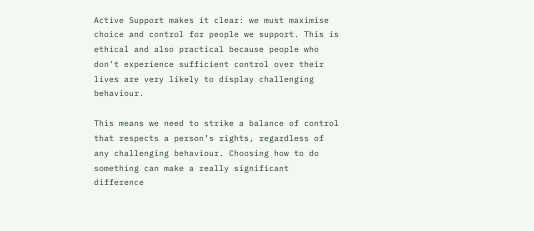Active Support makes it clear: we must maximise choice and control for people we support. This is ethical and also practical because people who don’t experience sufficient control over their lives are very likely to display challenging behaviour.

This means we need to strike a balance of control that respects a person’s rights, regardless of any challenging behaviour. Choosing how to do something can make a really significant difference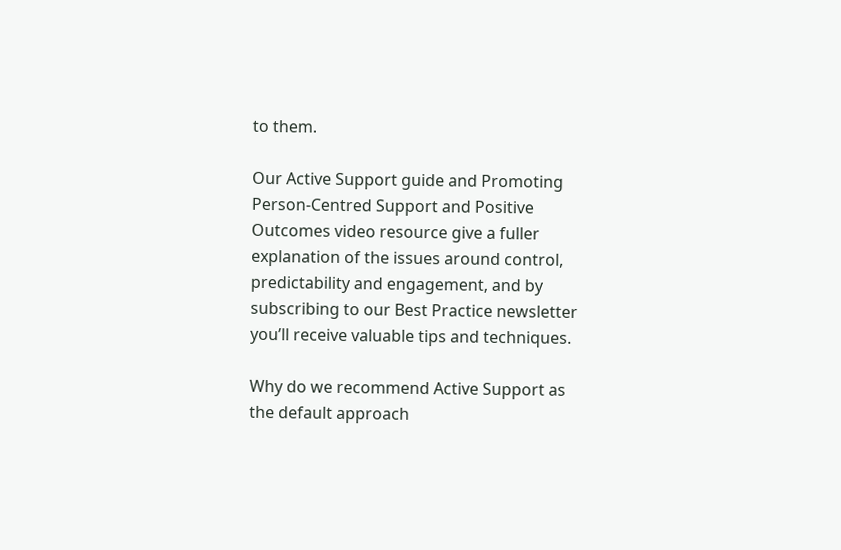to them.

Our Active Support guide and Promoting Person-Centred Support and Positive Outcomes video resource give a fuller explanation of the issues around control, predictability and engagement, and by subscribing to our Best Practice newsletter you’ll receive valuable tips and techniques.

Why do we recommend Active Support as the default approach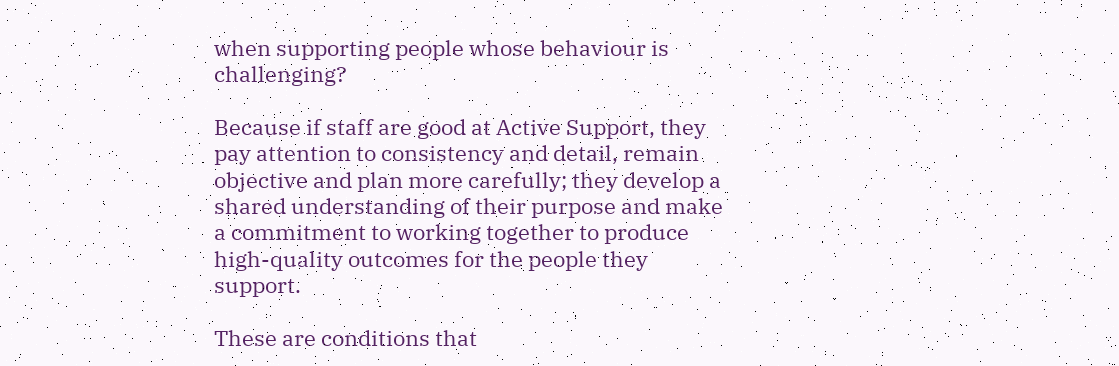when supporting people whose behaviour is challenging?

Because if staff are good at Active Support, they pay attention to consistency and detail, remain objective and plan more carefully; they develop a shared understanding of their purpose and make a commitment to working together to produce high-quality outcomes for the people they support.

These are conditions that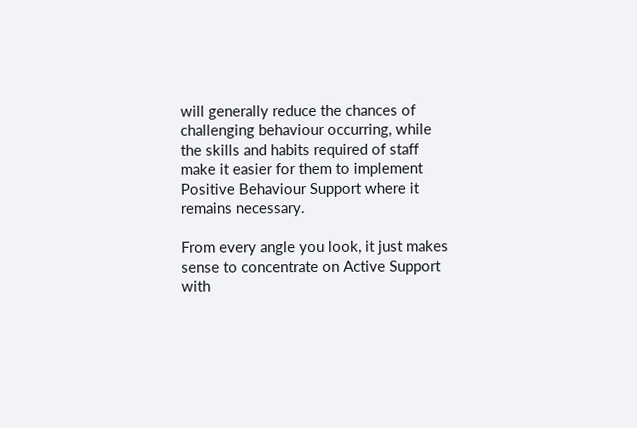will generally reduce the chances of challenging behaviour occurring, while the skills and habits required of staff make it easier for them to implement Positive Behaviour Support where it remains necessary.

From every angle you look, it just makes sense to concentrate on Active Support with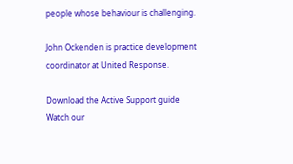people whose behaviour is challenging.

John Ockenden is practice development coordinator at United Response.

Download the Active Support guide
Watch our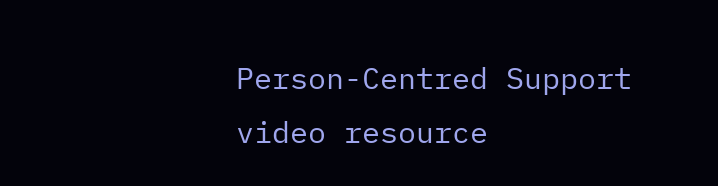Person-Centred Support video resource